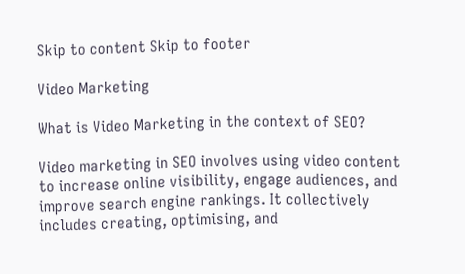Skip to content Skip to footer

Video Marketing

What is Video Marketing in the context of SEO?

Video marketing in SEO involves using video content to increase online visibility, engage audiences, and improve search engine rankings. It collectively includes creating, optimising, and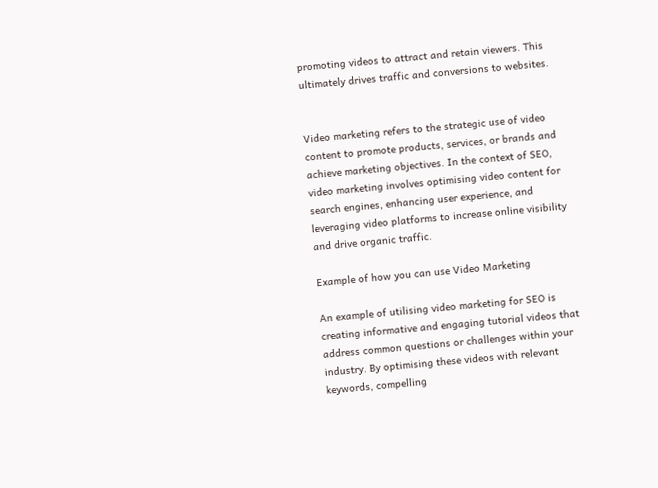promoting videos to attract and retain viewers. This ultimately drives traffic and conversions to websites.


Video marketing refers to the strategic use of video content to promote products, services, or brands and achieve marketing objectives. In the context of SEO, video marketing involves optimising video content for search engines, enhancing user experience, and leveraging video platforms to increase online visibility and drive organic traffic.

Example of how you can use Video Marketing

An example of utilising video marketing for SEO is creating informative and engaging tutorial videos that address common questions or challenges within your industry. By optimising these videos with relevant keywords, compelling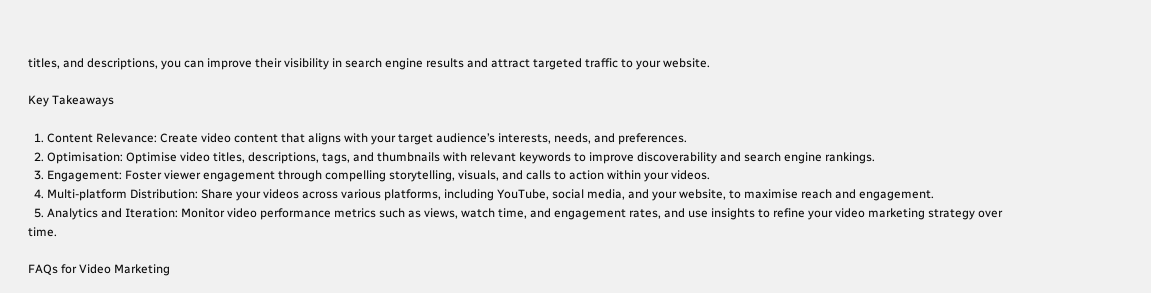titles, and descriptions, you can improve their visibility in search engine results and attract targeted traffic to your website.

Key Takeaways

  1. Content Relevance: Create video content that aligns with your target audience’s interests, needs, and preferences.
  2. Optimisation: Optimise video titles, descriptions, tags, and thumbnails with relevant keywords to improve discoverability and search engine rankings.
  3. Engagement: Foster viewer engagement through compelling storytelling, visuals, and calls to action within your videos.
  4. Multi-platform Distribution: Share your videos across various platforms, including YouTube, social media, and your website, to maximise reach and engagement.
  5. Analytics and Iteration: Monitor video performance metrics such as views, watch time, and engagement rates, and use insights to refine your video marketing strategy over time.

FAQs for Video Marketing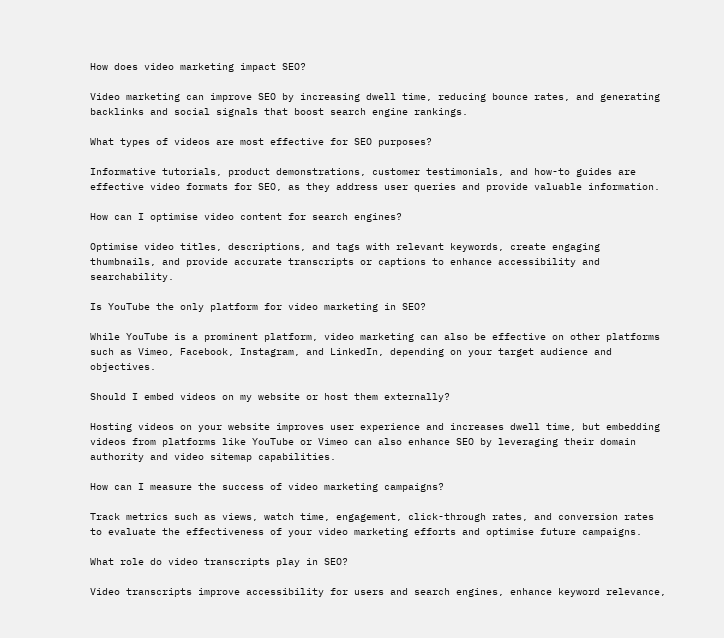How does video marketing impact SEO?

Video marketing can improve SEO by increasing dwell time, reducing bounce rates, and generating backlinks and social signals that boost search engine rankings.

What types of videos are most effective for SEO purposes?

Informative tutorials, product demonstrations, customer testimonials, and how-to guides are effective video formats for SEO, as they address user queries and provide valuable information.

How can I optimise video content for search engines?

Optimise video titles, descriptions, and tags with relevant keywords, create engaging thumbnails, and provide accurate transcripts or captions to enhance accessibility and searchability.

Is YouTube the only platform for video marketing in SEO?

While YouTube is a prominent platform, video marketing can also be effective on other platforms such as Vimeo, Facebook, Instagram, and LinkedIn, depending on your target audience and objectives.

Should I embed videos on my website or host them externally?

Hosting videos on your website improves user experience and increases dwell time, but embedding videos from platforms like YouTube or Vimeo can also enhance SEO by leveraging their domain authority and video sitemap capabilities.

How can I measure the success of video marketing campaigns?

Track metrics such as views, watch time, engagement, click-through rates, and conversion rates to evaluate the effectiveness of your video marketing efforts and optimise future campaigns.

What role do video transcripts play in SEO?

Video transcripts improve accessibility for users and search engines, enhance keyword relevance,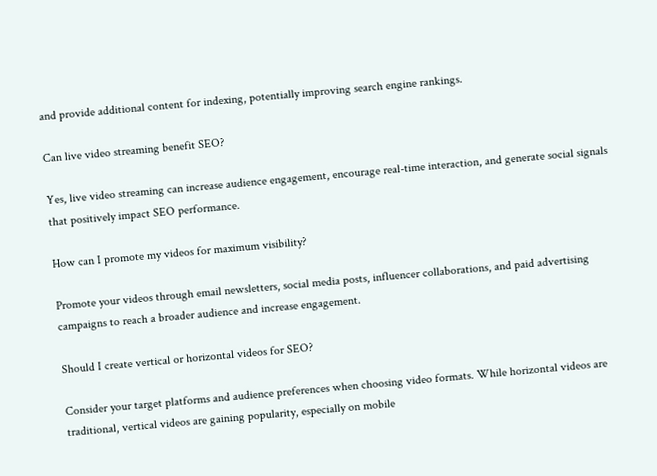and provide additional content for indexing, potentially improving search engine rankings.

Can live video streaming benefit SEO?

Yes, live video streaming can increase audience engagement, encourage real-time interaction, and generate social signals that positively impact SEO performance.

How can I promote my videos for maximum visibility?

Promote your videos through email newsletters, social media posts, influencer collaborations, and paid advertising campaigns to reach a broader audience and increase engagement.

Should I create vertical or horizontal videos for SEO?

Consider your target platforms and audience preferences when choosing video formats. While horizontal videos are traditional, vertical videos are gaining popularity, especially on mobile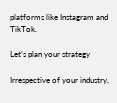platforms like Instagram and TikTok.

Let’s plan your strategy

Irrespective of your industry,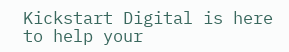Kickstart Digital is here to help your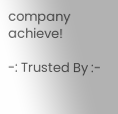company achieve!

-: Trusted By :-